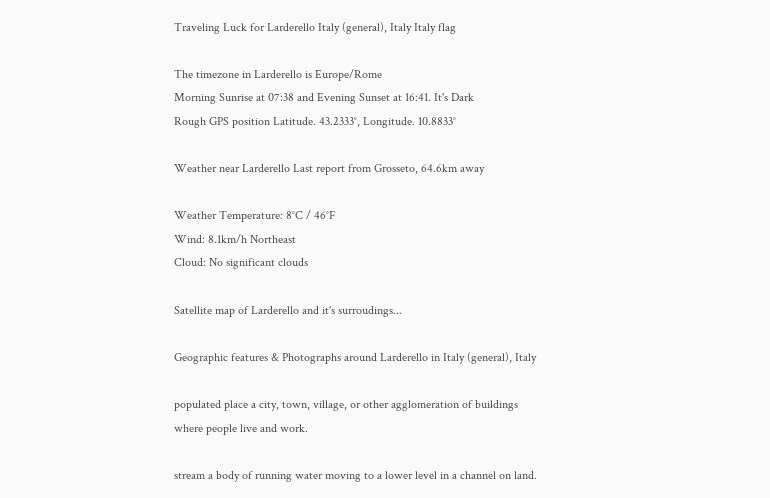Traveling Luck for Larderello Italy (general), Italy Italy flag

The timezone in Larderello is Europe/Rome
Morning Sunrise at 07:38 and Evening Sunset at 16:41. It's Dark
Rough GPS position Latitude. 43.2333°, Longitude. 10.8833°

Weather near Larderello Last report from Grosseto, 64.6km away

Weather Temperature: 8°C / 46°F
Wind: 8.1km/h Northeast
Cloud: No significant clouds

Satellite map of Larderello and it's surroudings...

Geographic features & Photographs around Larderello in Italy (general), Italy

populated place a city, town, village, or other agglomeration of buildings where people live and work.

stream a body of running water moving to a lower level in a channel on land.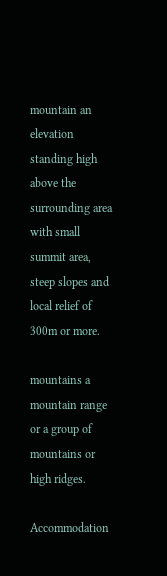mountain an elevation standing high above the surrounding area with small summit area, steep slopes and local relief of 300m or more.

mountains a mountain range or a group of mountains or high ridges.

Accommodation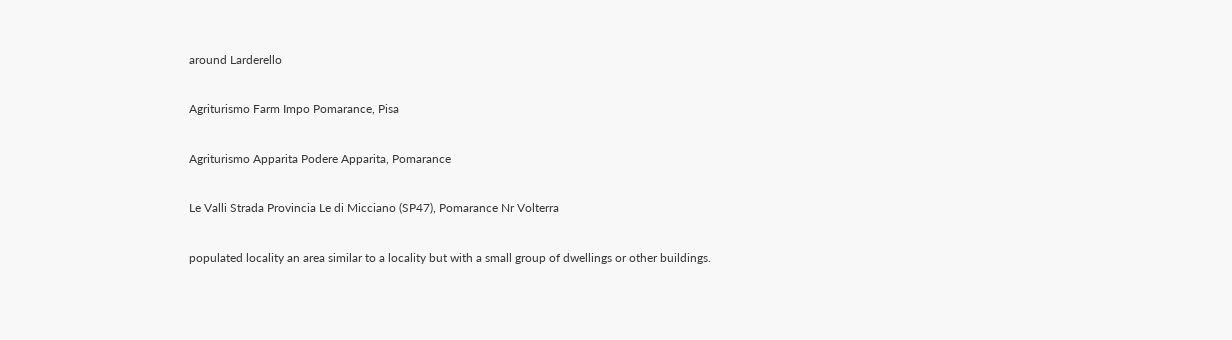around Larderello

Agriturismo Farm Impo Pomarance, Pisa

Agriturismo Apparita Podere Apparita, Pomarance

Le Valli Strada Provincia Le di Micciano (SP47), Pomarance Nr Volterra

populated locality an area similar to a locality but with a small group of dwellings or other buildings.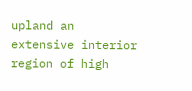upland an extensive interior region of high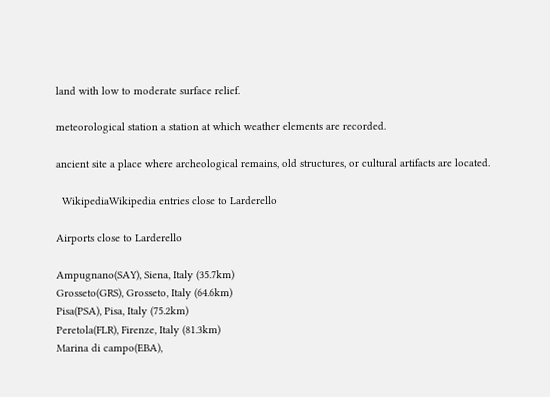land with low to moderate surface relief.

meteorological station a station at which weather elements are recorded.

ancient site a place where archeological remains, old structures, or cultural artifacts are located.

  WikipediaWikipedia entries close to Larderello

Airports close to Larderello

Ampugnano(SAY), Siena, Italy (35.7km)
Grosseto(GRS), Grosseto, Italy (64.6km)
Pisa(PSA), Pisa, Italy (75.2km)
Peretola(FLR), Firenze, Italy (81.3km)
Marina di campo(EBA),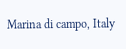Marina di campo, Italy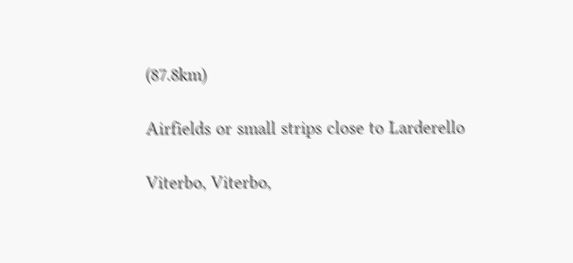(87.8km)

Airfields or small strips close to Larderello

Viterbo, Viterbo,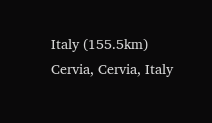Italy (155.5km)
Cervia, Cervia, Italy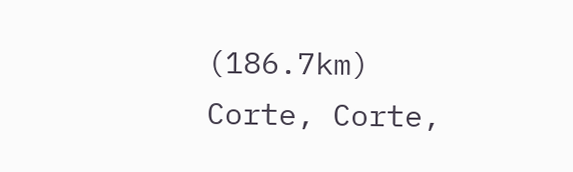(186.7km)
Corte, Corte,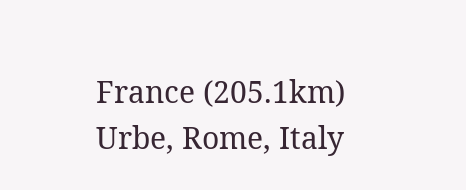France (205.1km)
Urbe, Rome, Italy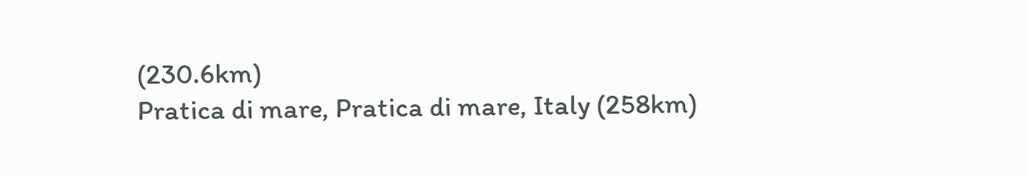(230.6km)
Pratica di mare, Pratica di mare, Italy (258km)